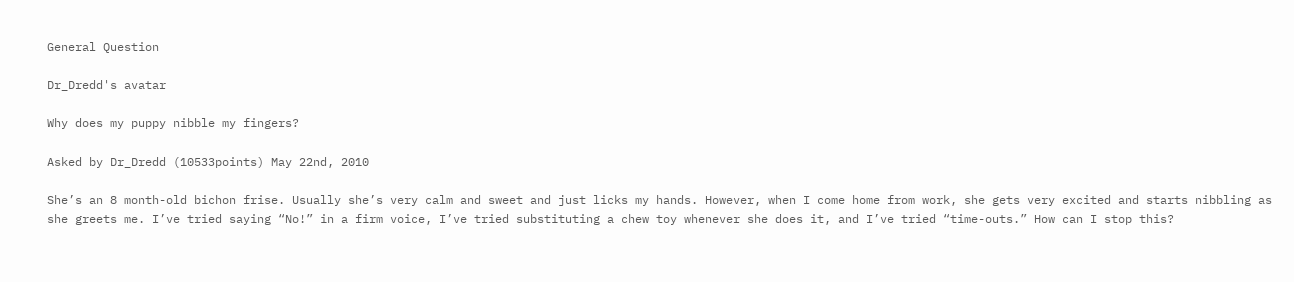General Question

Dr_Dredd's avatar

Why does my puppy nibble my fingers?

Asked by Dr_Dredd (10533points) May 22nd, 2010

She’s an 8 month-old bichon frise. Usually she’s very calm and sweet and just licks my hands. However, when I come home from work, she gets very excited and starts nibbling as she greets me. I’ve tried saying “No!” in a firm voice, I’ve tried substituting a chew toy whenever she does it, and I’ve tried “time-outs.” How can I stop this?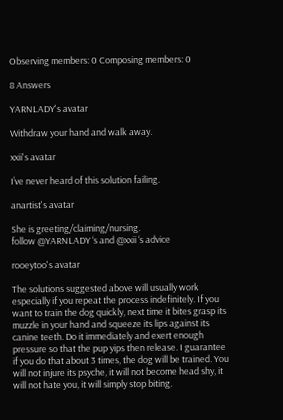Observing members: 0 Composing members: 0

8 Answers

YARNLADY's avatar

Withdraw your hand and walk away.

xxii's avatar

I’ve never heard of this solution failing.

anartist's avatar

She is greeting/claiming/nursing.
follow @YARNLADY ‘s and @xxii ‘s advice

rooeytoo's avatar

The solutions suggested above will usually work especially if you repeat the process indefinitely. If you want to train the dog quickly, next time it bites grasp its muzzle in your hand and squeeze its lips against its canine teeth. Do it immediately and exert enough pressure so that the pup yips then release. I guarantee if you do that about 3 times, the dog will be trained. You will not injure its psyche, it will not become head shy, it will not hate you, it will simply stop biting.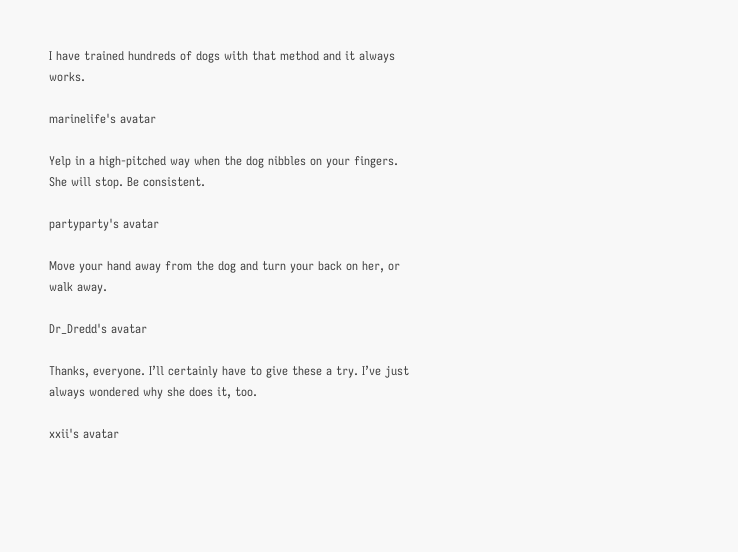I have trained hundreds of dogs with that method and it always works.

marinelife's avatar

Yelp in a high-pitched way when the dog nibbles on your fingers. She will stop. Be consistent.

partyparty's avatar

Move your hand away from the dog and turn your back on her, or walk away.

Dr_Dredd's avatar

Thanks, everyone. I’ll certainly have to give these a try. I’ve just always wondered why she does it, too.

xxii's avatar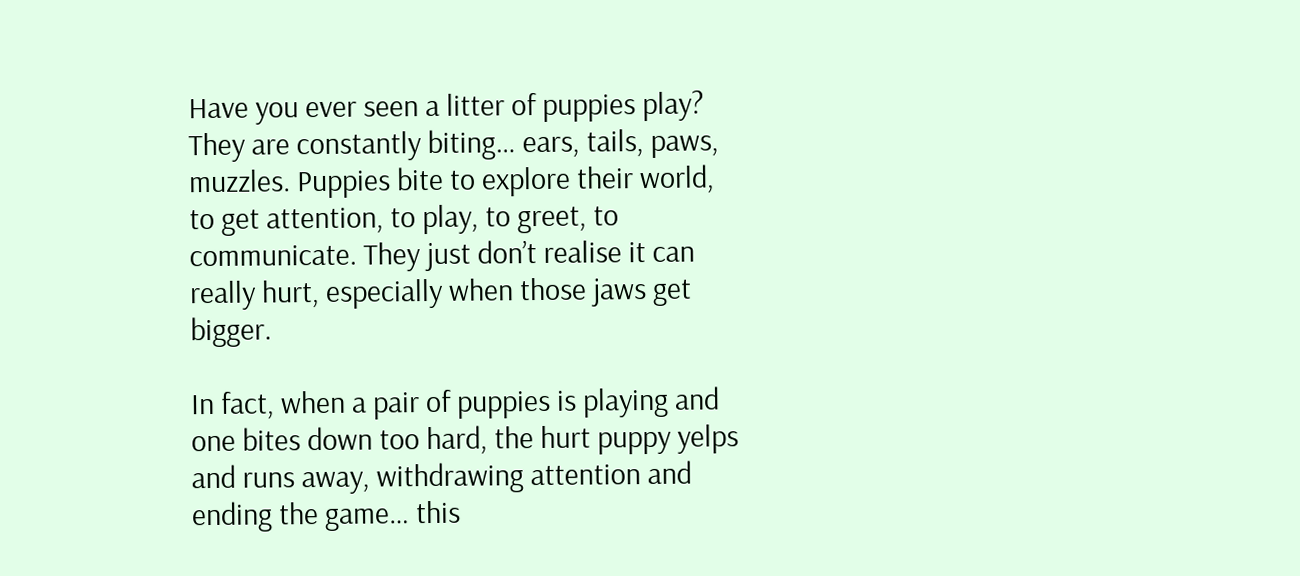Have you ever seen a litter of puppies play? They are constantly biting… ears, tails, paws, muzzles. Puppies bite to explore their world, to get attention, to play, to greet, to communicate. They just don’t realise it can really hurt, especially when those jaws get bigger.

In fact, when a pair of puppies is playing and one bites down too hard, the hurt puppy yelps and runs away, withdrawing attention and ending the game… this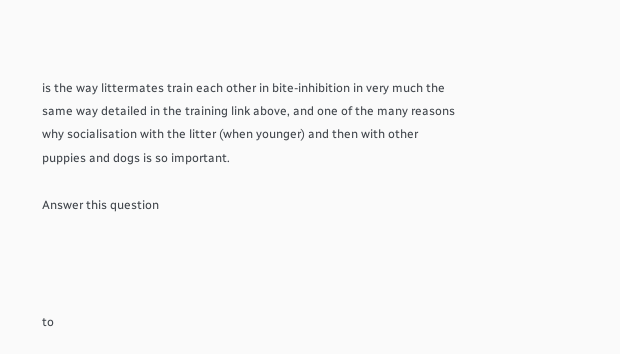is the way littermates train each other in bite-inhibition in very much the same way detailed in the training link above, and one of the many reasons why socialisation with the litter (when younger) and then with other puppies and dogs is so important.

Answer this question




to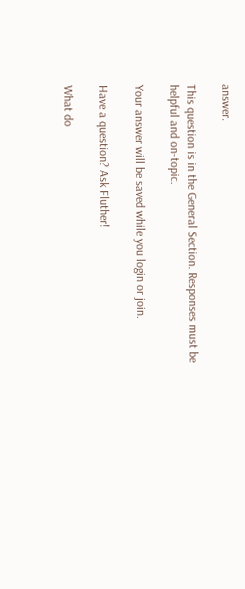answer.

This question is in the General Section. Responses must be helpful and on-topic.

Your answer will be saved while you login or join.

Have a question? Ask Fluther!

What do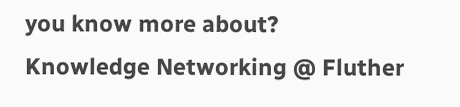you know more about?
Knowledge Networking @ Fluther